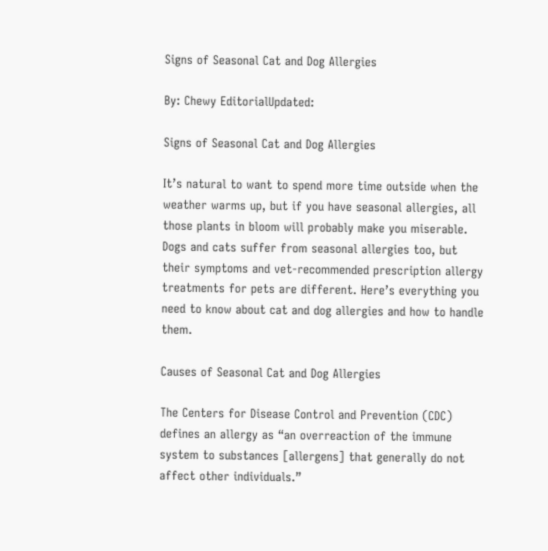Signs of Seasonal Cat and Dog Allergies

By: Chewy EditorialUpdated:

Signs of Seasonal Cat and Dog Allergies

It’s natural to want to spend more time outside when the weather warms up, but if you have seasonal allergies, all those plants in bloom will probably make you miserable. Dogs and cats suffer from seasonal allergies too, but their symptoms and vet-recommended prescription allergy treatments for pets are different. Here’s everything you need to know about cat and dog allergies and how to handle them.

Causes of Seasonal Cat and Dog Allergies

The Centers for Disease Control and Prevention (CDC) defines an allergy as “an overreaction of the immune system to substances [allergens] that generally do not affect other individuals.”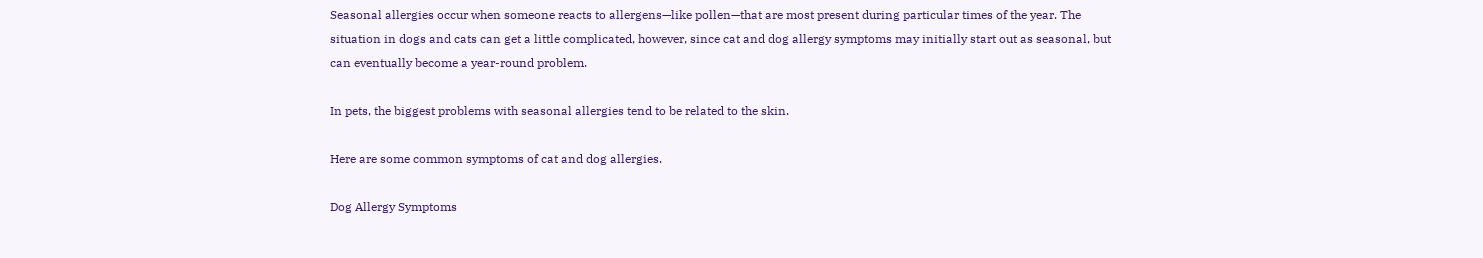Seasonal allergies occur when someone reacts to allergens—like pollen—that are most present during particular times of the year. The situation in dogs and cats can get a little complicated, however, since cat and dog allergy symptoms may initially start out as seasonal, but can eventually become a year-round problem.

In pets, the biggest problems with seasonal allergies tend to be related to the skin.

Here are some common symptoms of cat and dog allergies.

Dog Allergy Symptoms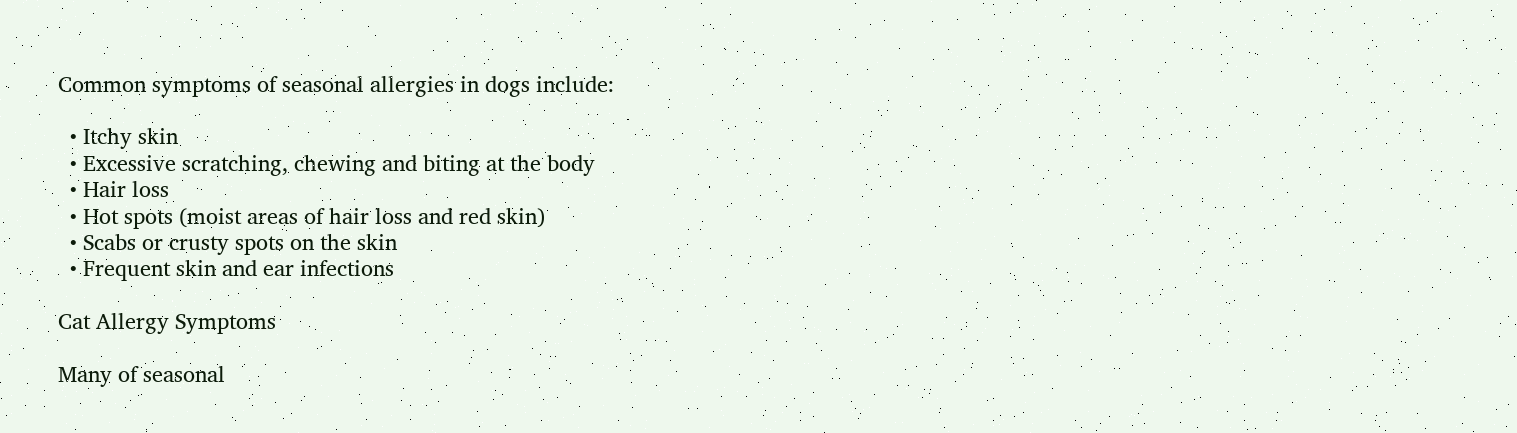Common symptoms of seasonal allergies in dogs include:

  • Itchy skin
  • Excessive scratching, chewing and biting at the body
  • Hair loss
  • Hot spots (moist areas of hair loss and red skin)
  • Scabs or crusty spots on the skin
  • Frequent skin and ear infections

Cat Allergy Symptoms

Many of seasonal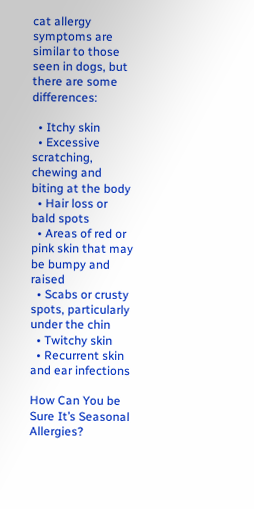cat allergy symptoms are similar to those seen in dogs, but there are some differences:

  • Itchy skin
  • Excessive scratching, chewing and biting at the body
  • Hair loss or bald spots
  • Areas of red or pink skin that may be bumpy and raised
  • Scabs or crusty spots, particularly under the chin
  • Twitchy skin
  • Recurrent skin and ear infections

How Can You be Sure It’s Seasonal Allergies?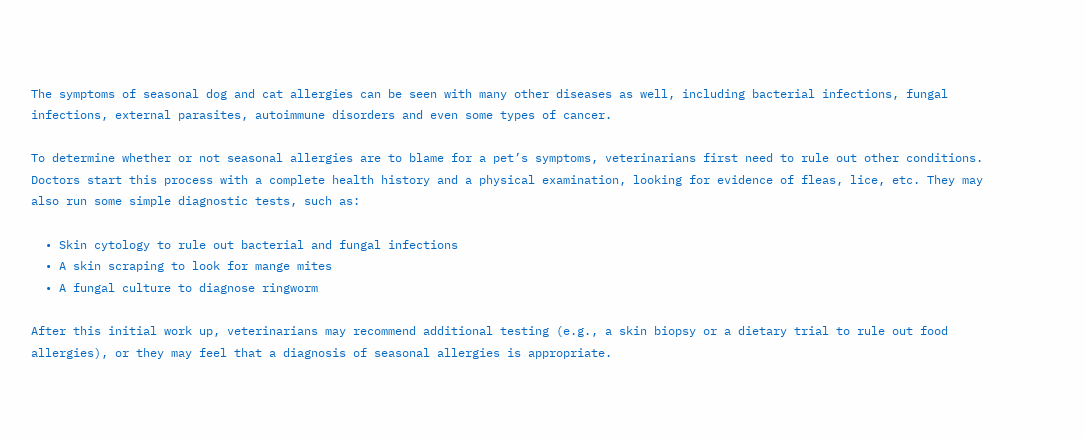The symptoms of seasonal dog and cat allergies can be seen with many other diseases as well, including bacterial infections, fungal infections, external parasites, autoimmune disorders and even some types of cancer.

To determine whether or not seasonal allergies are to blame for a pet’s symptoms, veterinarians first need to rule out other conditions. Doctors start this process with a complete health history and a physical examination, looking for evidence of fleas, lice, etc. They may also run some simple diagnostic tests, such as:

  • Skin cytology to rule out bacterial and fungal infections
  • A skin scraping to look for mange mites
  • A fungal culture to diagnose ringworm

After this initial work up, veterinarians may recommend additional testing (e.g., a skin biopsy or a dietary trial to rule out food allergies), or they may feel that a diagnosis of seasonal allergies is appropriate.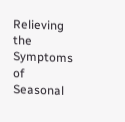Relieving the Symptoms of Seasonal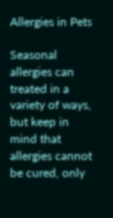Allergies in Pets

Seasonal allergies can treated in a variety of ways, but keep in mind that allergies cannot be cured, only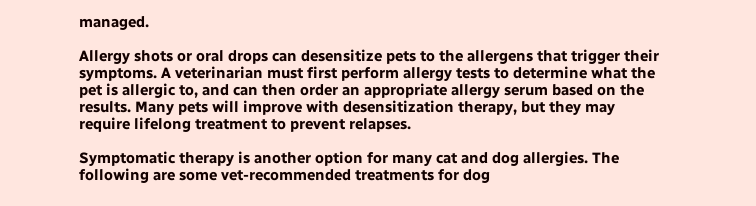managed.

Allergy shots or oral drops can desensitize pets to the allergens that trigger their symptoms. A veterinarian must first perform allergy tests to determine what the pet is allergic to, and can then order an appropriate allergy serum based on the results. Many pets will improve with desensitization therapy, but they may require lifelong treatment to prevent relapses.

Symptomatic therapy is another option for many cat and dog allergies. The following are some vet-recommended treatments for dog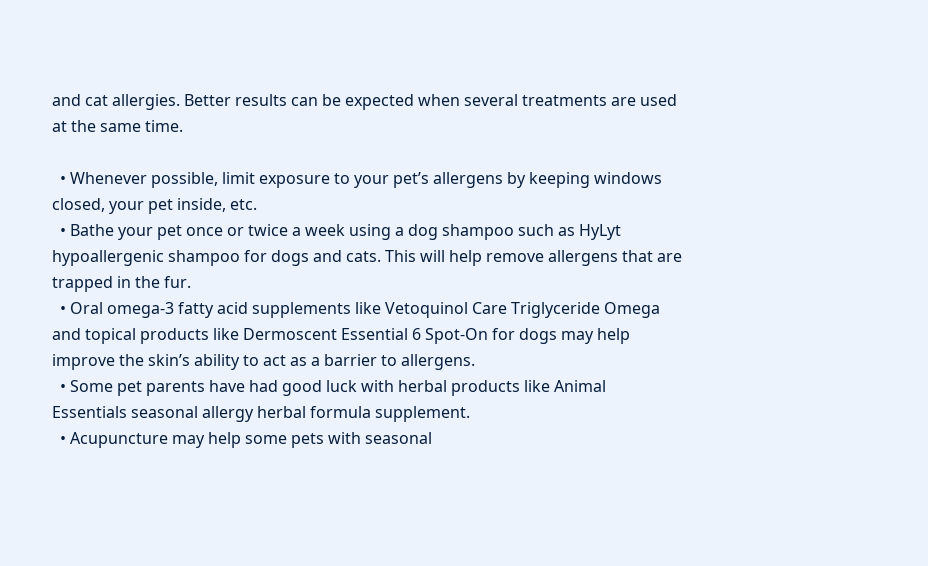and cat allergies. Better results can be expected when several treatments are used at the same time.

  • Whenever possible, limit exposure to your pet’s allergens by keeping windows closed, your pet inside, etc.
  • Bathe your pet once or twice a week using a dog shampoo such as HyLyt hypoallergenic shampoo for dogs and cats. This will help remove allergens that are trapped in the fur.
  • Oral omega-3 fatty acid supplements like Vetoquinol Care Triglyceride Omega and topical products like Dermoscent Essential 6 Spot-On for dogs may help improve the skin’s ability to act as a barrier to allergens.
  • Some pet parents have had good luck with herbal products like Animal Essentials seasonal allergy herbal formula supplement.
  • Acupuncture may help some pets with seasonal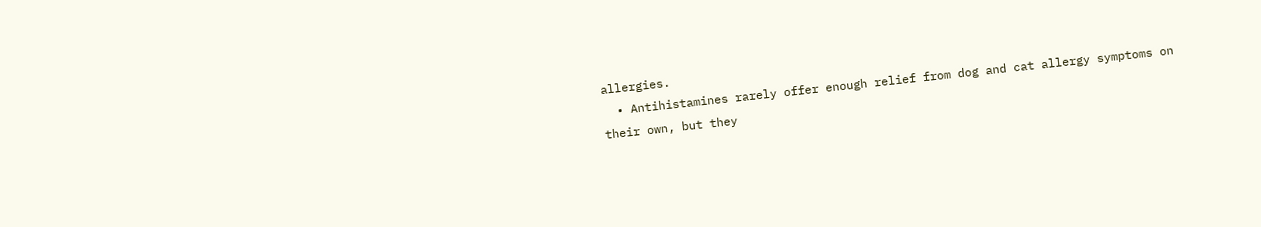allergies.
  • Antihistamines rarely offer enough relief from dog and cat allergy symptoms on their own, but they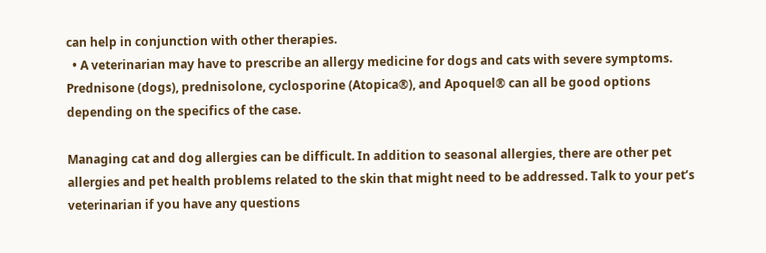can help in conjunction with other therapies.
  • A veterinarian may have to prescribe an allergy medicine for dogs and cats with severe symptoms. Prednisone (dogs), prednisolone, cyclosporine (Atopica®), and Apoquel® can all be good options depending on the specifics of the case.

Managing cat and dog allergies can be difficult. In addition to seasonal allergies, there are other pet allergies and pet health problems related to the skin that might need to be addressed. Talk to your pet’s veterinarian if you have any questions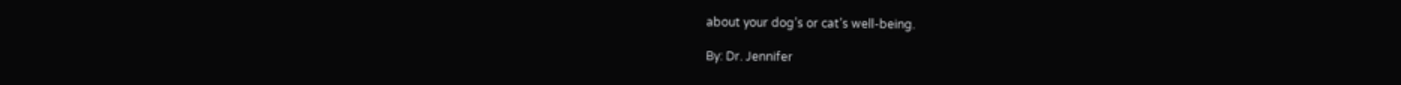about your dog’s or cat’s well-being.

By: Dr. Jennifer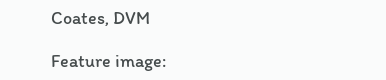Coates, DVM

Feature image: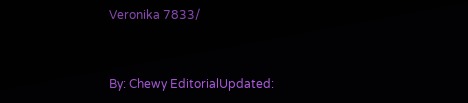Veronika 7833/


By: Chewy EditorialUpdated: